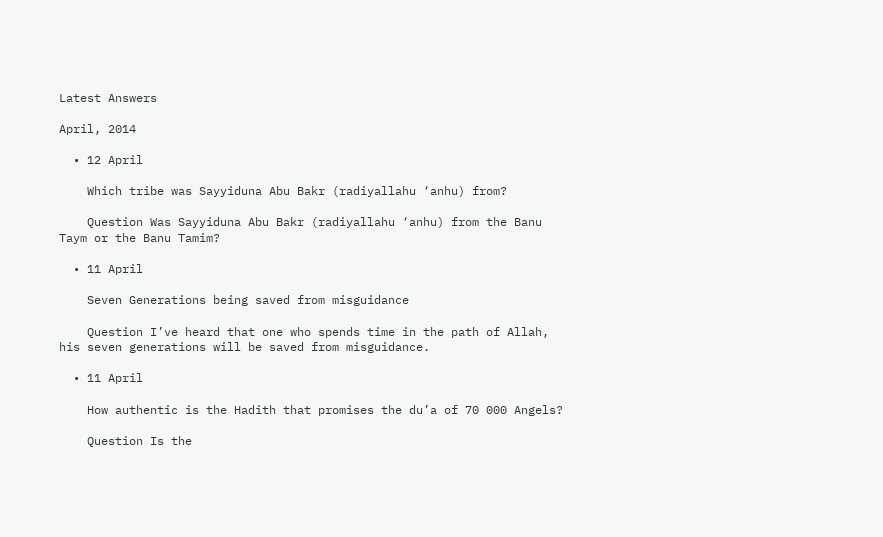Latest Answers

April, 2014

  • 12 April

    Which tribe was Sayyiduna Abu Bakr (radiyallahu ‘anhu) from?

    Question Was Sayyiduna Abu Bakr (radiyallahu ‘anhu) from the Banu Taym or the Banu Tamim?

  • 11 April

    Seven Generations being saved from misguidance

    Question I’ve heard that one who spends time in the path of Allah, his seven generations will be saved from misguidance.

  • 11 April

    How authentic is the Hadith that promises the du’a of 70 000 Angels?

    Question Is the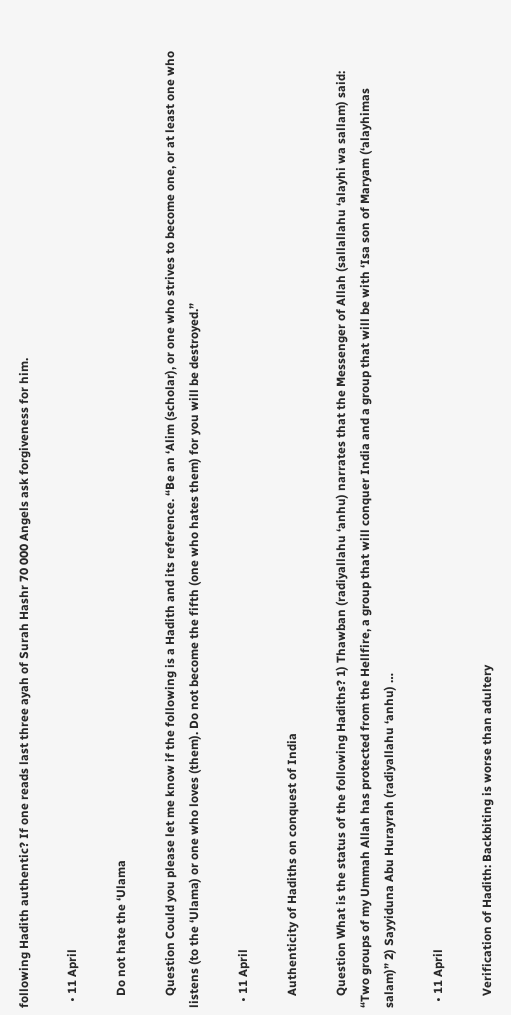following Hadith authentic? If one reads last three ayah of Surah Hashr 70 000 Angels ask forgiveness for him.

  • 11 April

    Do not hate the ‘Ulama

    Question Could you please let me know if the following is a Hadith and its reference. “Be an ‘Alim (scholar), or one who strives to become one, or at least one who listens (to the ‘Ulama) or one who loves (them). Do not become the fifth (one who hates them) for you will be destroyed.”

  • 11 April

    Authenticity of Hadiths on conquest of India

    Question What is the status of the following Hadiths? 1) Thawban (radiyallahu ‘anhu) narrates that the Messenger of Allah (sallallahu ‘alayhi wa sallam) said: “Two groups of my Ummah Allah has protected from the Hellfire, a group that will conquer India and a group that will be with ‘Isa son of Maryam (‘alayhimas salam)” 2) Sayyiduna Abu Hurayrah (radiyallahu ‘anhu) …

  • 11 April

    Verification of Hadith: Backbiting is worse than adultery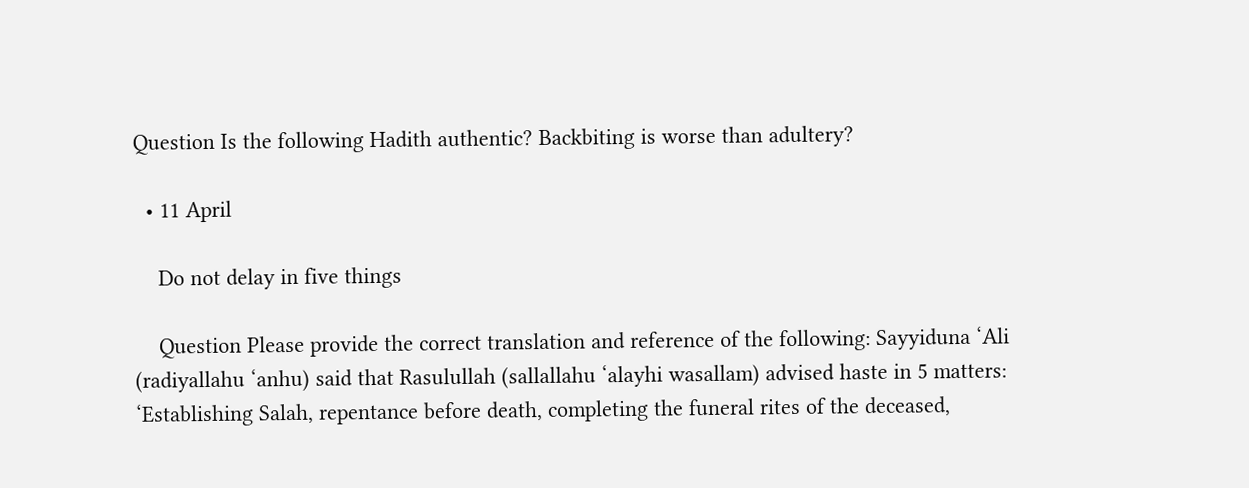Question Is the following Hadith authentic? Backbiting is worse than adultery?

  • 11 April

    Do not delay in five things

    Question Please provide the correct translation and reference of the following: Sayyiduna ‘Ali (radiyallahu ‘anhu) said that Rasulullah (sallallahu ‘alayhi wasallam) advised haste in 5 matters: ‘Establishing Salah, repentance before death, completing the funeral rites of the deceased,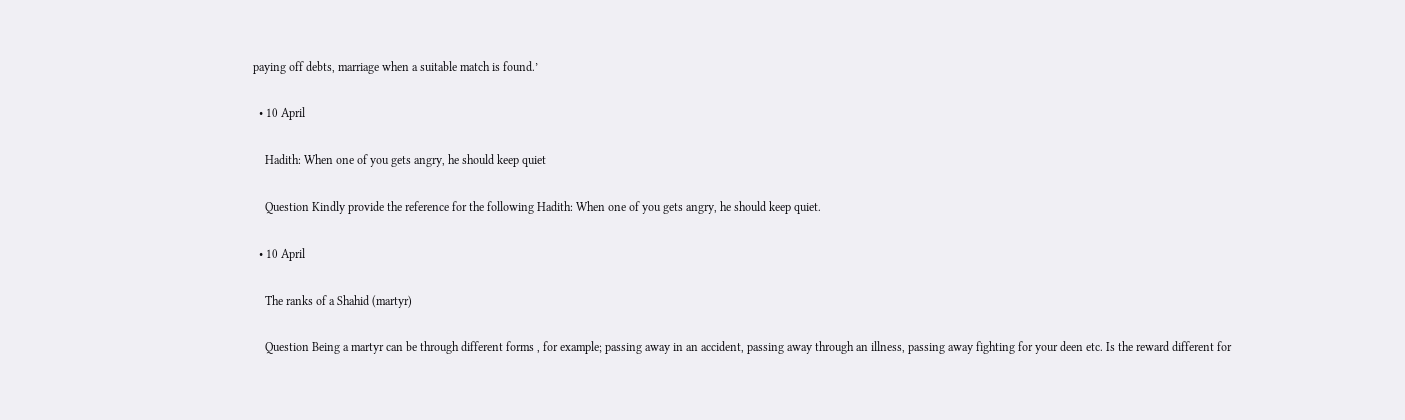paying off debts, marriage when a suitable match is found.’

  • 10 April

    Hadith: When one of you gets angry, he should keep quiet

    Question Kindly provide the reference for the following Hadith: When one of you gets angry, he should keep quiet.

  • 10 April

    The ranks of a Shahid (martyr)

    Question Being a martyr can be through different forms , for example; passing away in an accident, passing away through an illness, passing away fighting for your deen etc. Is the reward different for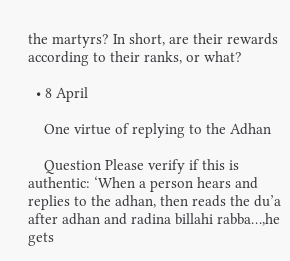the martyrs? In short, are their rewards according to their ranks, or what?

  • 8 April

    One virtue of replying to the Adhan

    Question Please verify if this is authentic: ‘When a person hears and replies to the adhan, then reads the du’a after adhan and radina billahi rabba…,he gets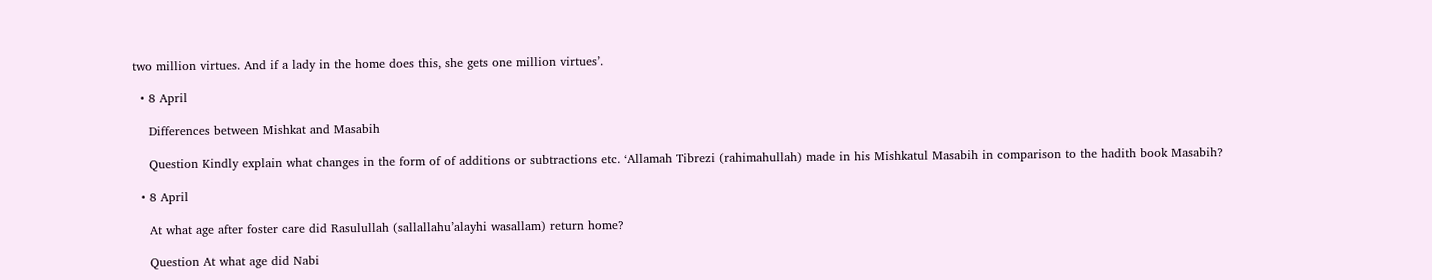two million virtues. And if a lady in the home does this, she gets one million virtues’.

  • 8 April

    Differences between Mishkat and Masabih

    Question Kindly explain what changes in the form of of additions or subtractions etc. ‘Allamah Tibrezi (rahimahullah) made in his Mishkatul Masabih in comparison to the hadith book Masabih?

  • 8 April

    At what age after foster care did Rasulullah (sallallahu’alayhi wasallam) return home?

    Question At what age did Nabi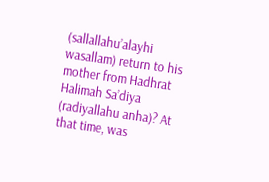(sallallahu’alayhi wasallam) return to his mother from Hadhrat Halimah Sa’diya (radiyallahu anha)? At that time, was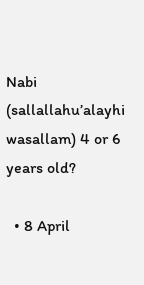Nabi (sallallahu’alayhi wasallam) 4 or 6 years old?

  • 8 April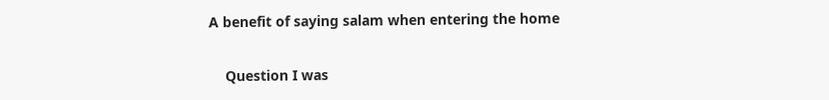A benefit of saying salam when entering the home

    Question I was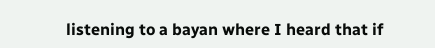listening to a bayan where I heard that if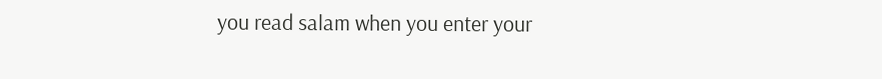you read salam when you enter your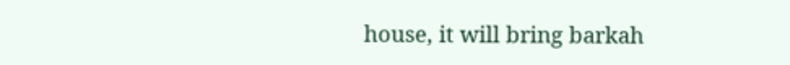house, it will bring barkah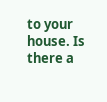to your house. Is there a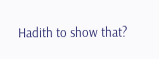Hadith to show that?